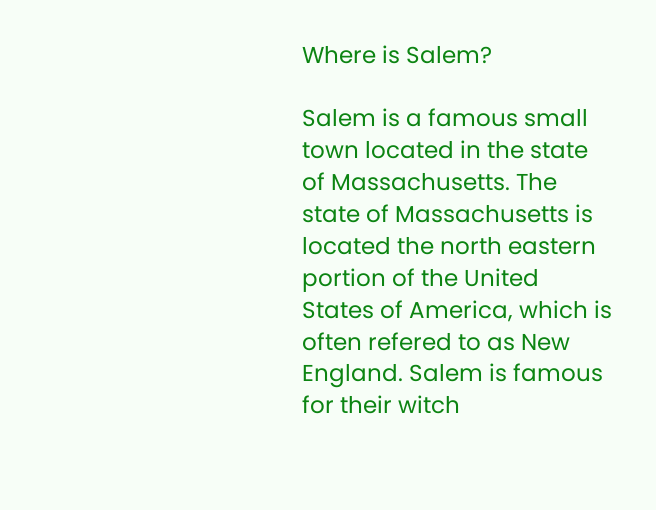Where is Salem?

Salem is a famous small town located in the state of Massachusetts. The state of Massachusetts is located the north eastern portion of the United States of America, which is often refered to as New England. Salem is famous for their witch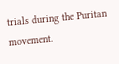trials during the Puritan movement.